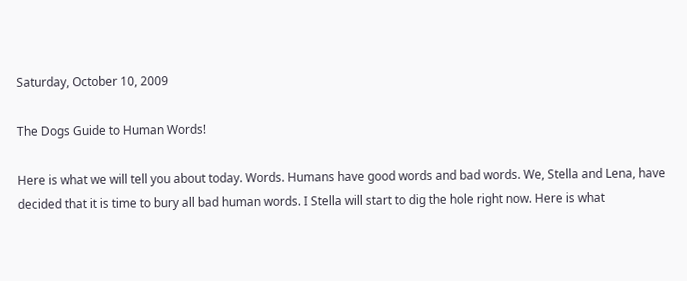Saturday, October 10, 2009

The Dogs Guide to Human Words!

Here is what we will tell you about today. Words. Humans have good words and bad words. We, Stella and Lena, have decided that it is time to bury all bad human words. I Stella will start to dig the hole right now. Here is what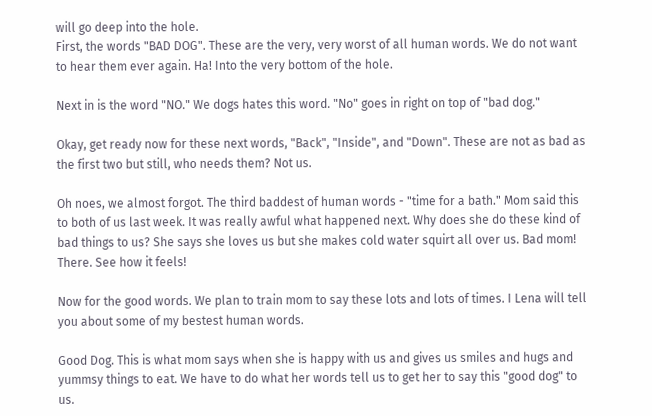will go deep into the hole.
First, the words "BAD DOG". These are the very, very worst of all human words. We do not want to hear them ever again. Ha! Into the very bottom of the hole.

Next in is the word "NO." We dogs hates this word. "No" goes in right on top of "bad dog."

Okay, get ready now for these next words, "Back", "Inside", and "Down". These are not as bad as the first two but still, who needs them? Not us.

Oh noes, we almost forgot. The third baddest of human words - "time for a bath." Mom said this to both of us last week. It was really awful what happened next. Why does she do these kind of bad things to us? She says she loves us but she makes cold water squirt all over us. Bad mom! There. See how it feels!

Now for the good words. We plan to train mom to say these lots and lots of times. I Lena will tell you about some of my bestest human words.

Good Dog. This is what mom says when she is happy with us and gives us smiles and hugs and yummsy things to eat. We have to do what her words tell us to get her to say this "good dog" to us.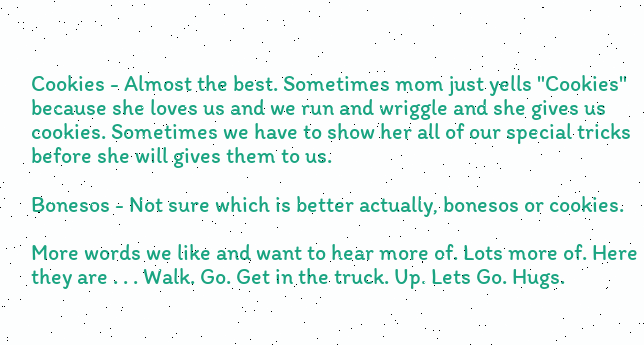Cookies - Almost the best. Sometimes mom just yells "Cookies" because she loves us and we run and wriggle and she gives us cookies. Sometimes we have to show her all of our special tricks before she will gives them to us.

Bonesos - Not sure which is better actually, bonesos or cookies.

More words we like and want to hear more of. Lots more of. Here they are . . . Walk. Go. Get in the truck. Up. Lets Go. Hugs.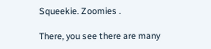Squeekie. Zoomies .

There, you see there are many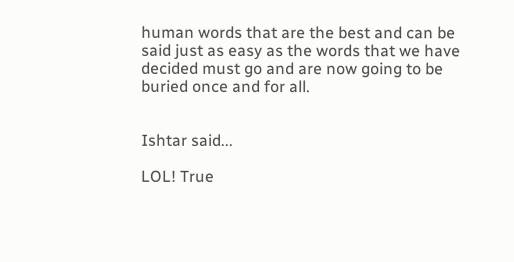human words that are the best and can be said just as easy as the words that we have decided must go and are now going to be buried once and for all.


Ishtar said...

LOL! True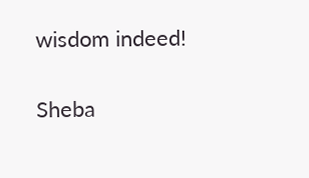wisdom indeed!

Sheba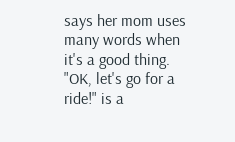says her mom uses many words when it's a good thing. "OK, let's go for a ride!" is a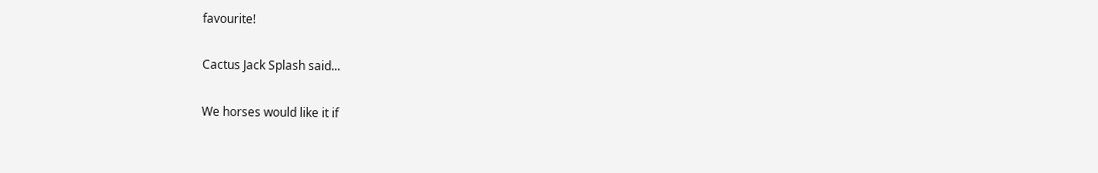favourite!

Cactus Jack Splash said...

We horses would like it if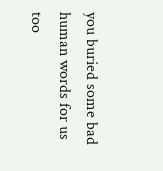you buried some bad human words for us too